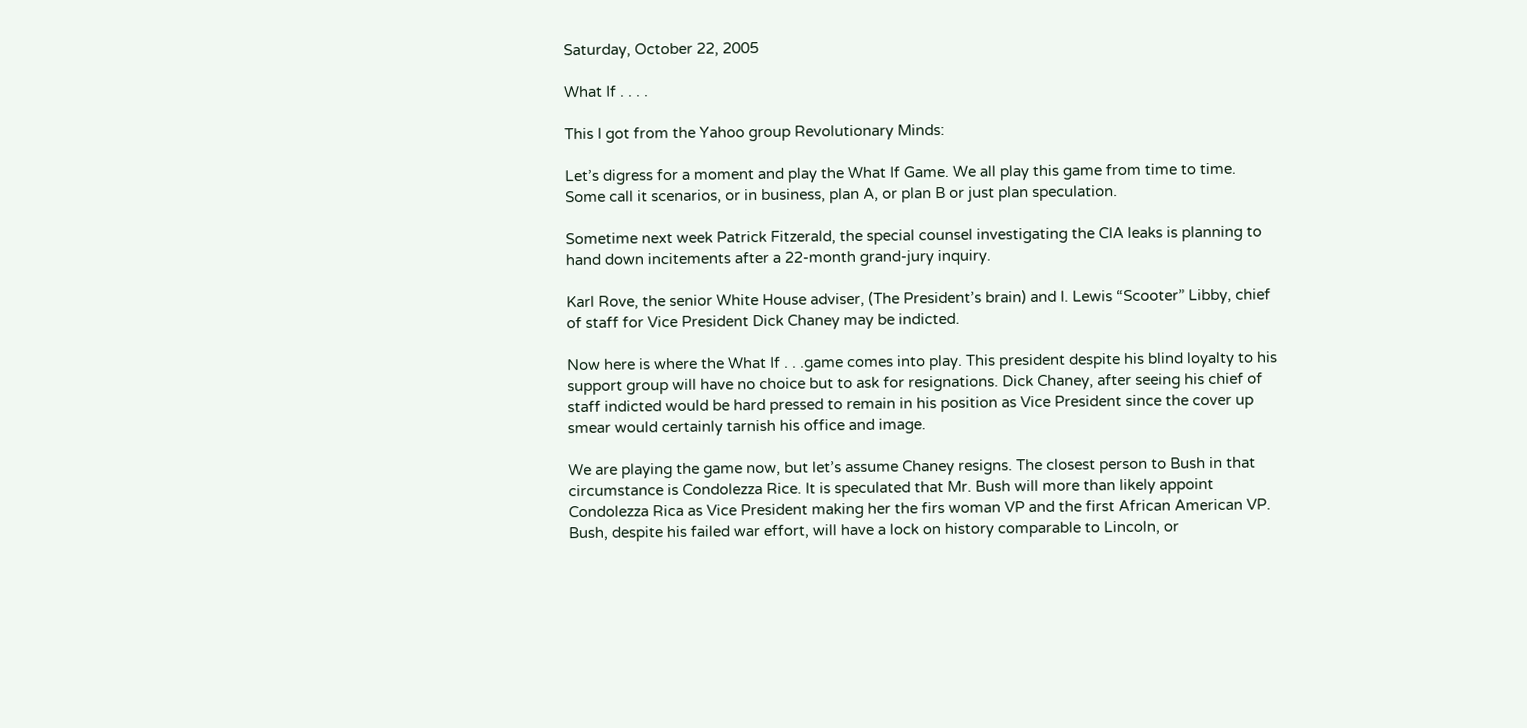Saturday, October 22, 2005

What If . . . .

This I got from the Yahoo group Revolutionary Minds:

Let’s digress for a moment and play the What If Game. We all play this game from time to time. Some call it scenarios, or in business, plan A, or plan B or just plan speculation.

Sometime next week Patrick Fitzerald, the special counsel investigating the CIA leaks is planning to hand down incitements after a 22-month grand-jury inquiry.

Karl Rove, the senior White House adviser, (The President’s brain) and I. Lewis “Scooter” Libby, chief of staff for Vice President Dick Chaney may be indicted.

Now here is where the What If . . .game comes into play. This president despite his blind loyalty to his support group will have no choice but to ask for resignations. Dick Chaney, after seeing his chief of staff indicted would be hard pressed to remain in his position as Vice President since the cover up smear would certainly tarnish his office and image.

We are playing the game now, but let’s assume Chaney resigns. The closest person to Bush in that circumstance is Condolezza Rice. It is speculated that Mr. Bush will more than likely appoint Condolezza Rica as Vice President making her the firs woman VP and the first African American VP. Bush, despite his failed war effort, will have a lock on history comparable to Lincoln, or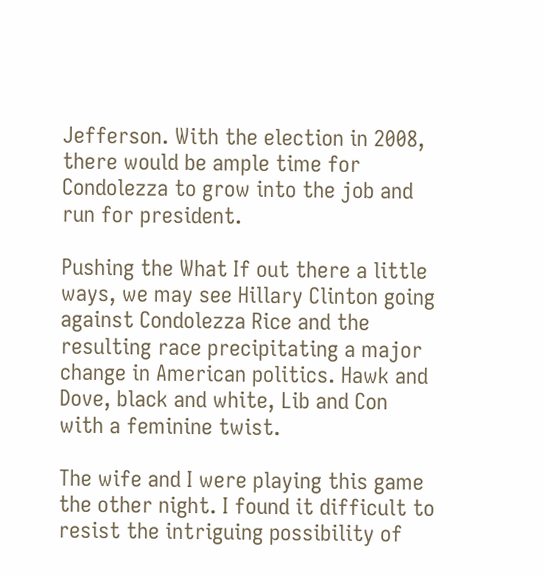Jefferson. With the election in 2008, there would be ample time for Condolezza to grow into the job and run for president.

Pushing the What If out there a little ways, we may see Hillary Clinton going against Condolezza Rice and the resulting race precipitating a major change in American politics. Hawk and Dove, black and white, Lib and Con with a feminine twist.

The wife and I were playing this game the other night. I found it difficult to resist the intriguing possibility of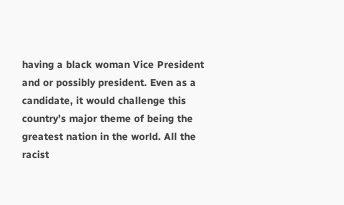having a black woman Vice President and or possibly president. Even as a candidate, it would challenge this country’s major theme of being the greatest nation in the world. All the racist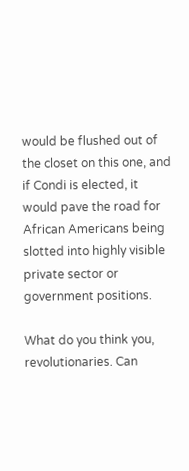would be flushed out of the closet on this one, and if Condi is elected, it would pave the road for African Americans being slotted into highly visible private sector or government positions.

What do you think you, revolutionaries. Can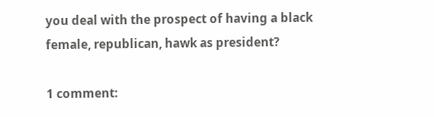you deal with the prospect of having a black female, republican, hawk as president?

1 comment: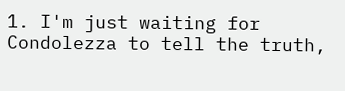1. I'm just waiting for Condolezza to tell the truth,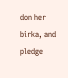don her birka, and pledge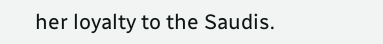her loyalty to the Saudis.